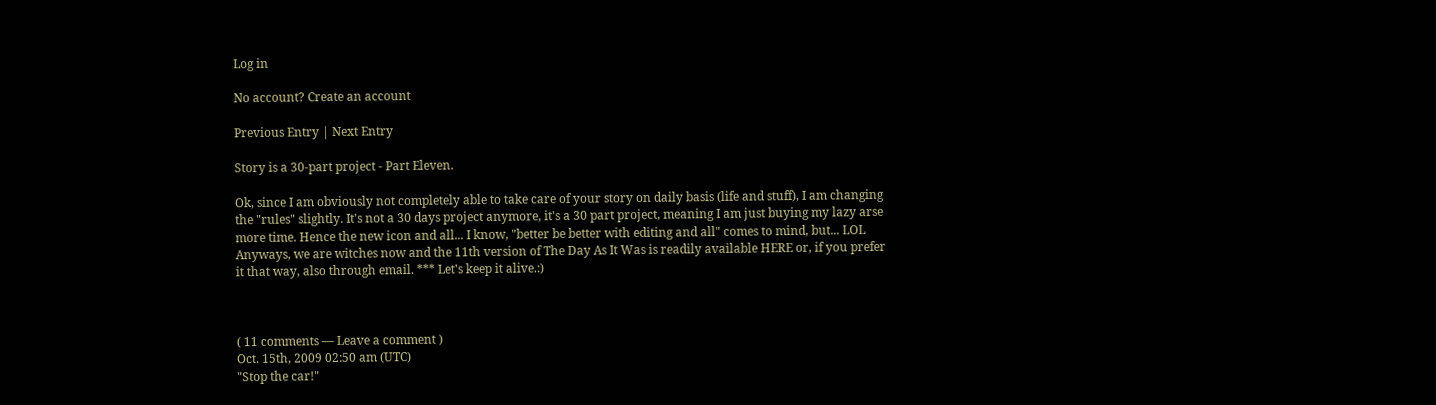Log in

No account? Create an account

Previous Entry | Next Entry

Story is a 30-part project - Part Eleven.

Ok, since I am obviously not completely able to take care of your story on daily basis (life and stuff), I am changing the "rules" slightly. It's not a 30 days project anymore, it's a 30 part project, meaning I am just buying my lazy arse more time. Hence the new icon and all... I know, "better be better with editing and all" comes to mind, but... LOL Anyways, we are witches now and the 11th version of The Day As It Was is readily available HERE or, if you prefer it that way, also through email. *** Let's keep it alive.:)



( 11 comments — Leave a comment )
Oct. 15th, 2009 02:50 am (UTC)
"Stop the car!"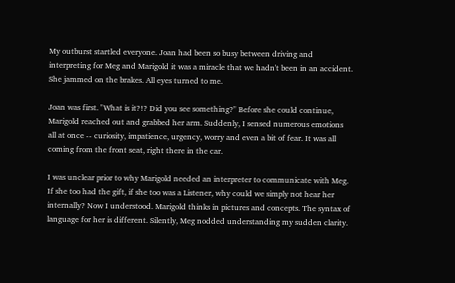My outburst startled everyone. Joan had been so busy between driving and interpreting for Meg and Marigold it was a miracle that we hadn't been in an accident. She jammed on the brakes. All eyes turned to me.

Joan was first. "What is it?!? Did you see something?" Before she could continue, Marigold reached out and grabbed her arm. Suddenly, I sensed numerous emotions all at once -- curiosity, impatience, urgency, worry and even a bit of fear. It was all coming from the front seat, right there in the car.

I was unclear prior to why Marigold needed an interpreter to communicate with Meg. If she too had the gift, if she too was a Listener, why could we simply not hear her internally? Now I understood. Marigold thinks in pictures and concepts. The syntax of language for her is different. Silently, Meg nodded understanding my sudden clarity.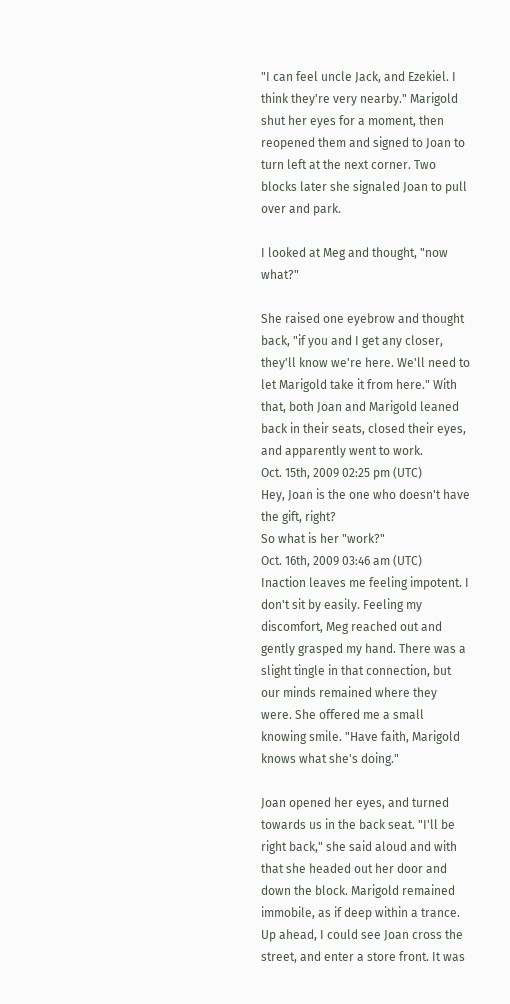"I can feel uncle Jack, and Ezekiel. I think they're very nearby." Marigold shut her eyes for a moment, then reopened them and signed to Joan to turn left at the next corner. Two blocks later she signaled Joan to pull over and park.

I looked at Meg and thought, "now what?"

She raised one eyebrow and thought back, "if you and I get any closer, they'll know we're here. We'll need to let Marigold take it from here." With that, both Joan and Marigold leaned back in their seats, closed their eyes, and apparently went to work.
Oct. 15th, 2009 02:25 pm (UTC)
Hey, Joan is the one who doesn't have the gift, right?
So what is her "work?"
Oct. 16th, 2009 03:46 am (UTC)
Inaction leaves me feeling impotent. I don't sit by easily. Feeling my discomfort, Meg reached out and gently grasped my hand. There was a slight tingle in that connection, but our minds remained where they were. She offered me a small knowing smile. "Have faith, Marigold knows what she's doing."

Joan opened her eyes, and turned towards us in the back seat. "I'll be right back," she said aloud and with that she headed out her door and down the block. Marigold remained immobile, as if deep within a trance. Up ahead, I could see Joan cross the street, and enter a store front. It was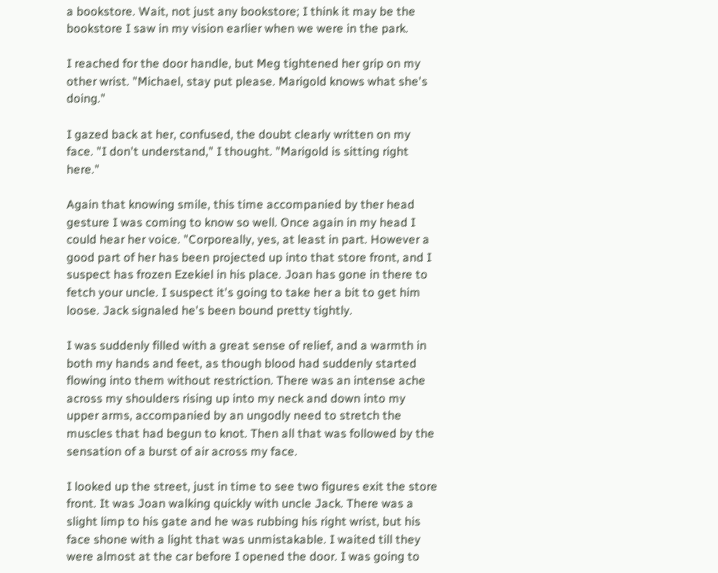a bookstore. Wait, not just any bookstore; I think it may be the bookstore I saw in my vision earlier when we were in the park.

I reached for the door handle, but Meg tightened her grip on my other wrist. "Michael, stay put please. Marigold knows what she's doing."

I gazed back at her, confused, the doubt clearly written on my face. "I don't understand," I thought. "Marigold is sitting right here."

Again that knowing smile, this time accompanied by ther head gesture I was coming to know so well. Once again in my head I could hear her voice. "Corporeally, yes, at least in part. However a good part of her has been projected up into that store front, and I suspect has frozen Ezekiel in his place. Joan has gone in there to fetch your uncle. I suspect it's going to take her a bit to get him loose. Jack signaled he's been bound pretty tightly.

I was suddenly filled with a great sense of relief, and a warmth in both my hands and feet, as though blood had suddenly started flowing into them without restriction. There was an intense ache across my shoulders rising up into my neck and down into my upper arms, accompanied by an ungodly need to stretch the muscles that had begun to knot. Then all that was followed by the sensation of a burst of air across my face.

I looked up the street, just in time to see two figures exit the store front. It was Joan walking quickly with uncle Jack. There was a slight limp to his gate and he was rubbing his right wrist, but his face shone with a light that was unmistakable. I waited till they were almost at the car before I opened the door. I was going to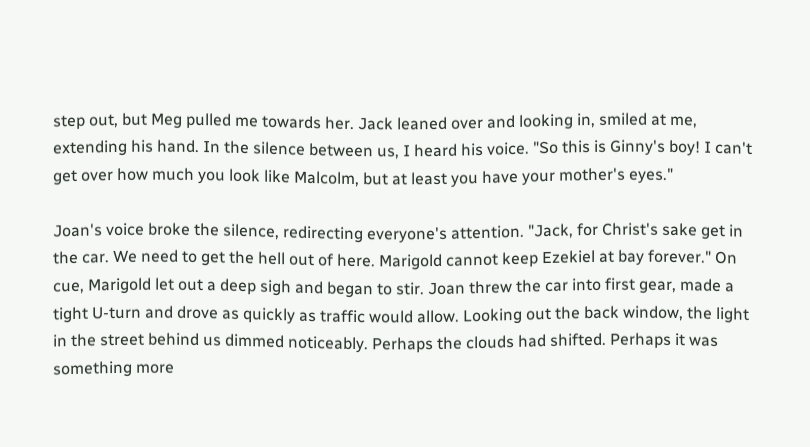step out, but Meg pulled me towards her. Jack leaned over and looking in, smiled at me, extending his hand. In the silence between us, I heard his voice. "So this is Ginny's boy! I can't get over how much you look like Malcolm, but at least you have your mother's eyes."

Joan's voice broke the silence, redirecting everyone's attention. "Jack, for Christ's sake get in the car. We need to get the hell out of here. Marigold cannot keep Ezekiel at bay forever." On cue, Marigold let out a deep sigh and began to stir. Joan threw the car into first gear, made a tight U-turn and drove as quickly as traffic would allow. Looking out the back window, the light in the street behind us dimmed noticeably. Perhaps the clouds had shifted. Perhaps it was something more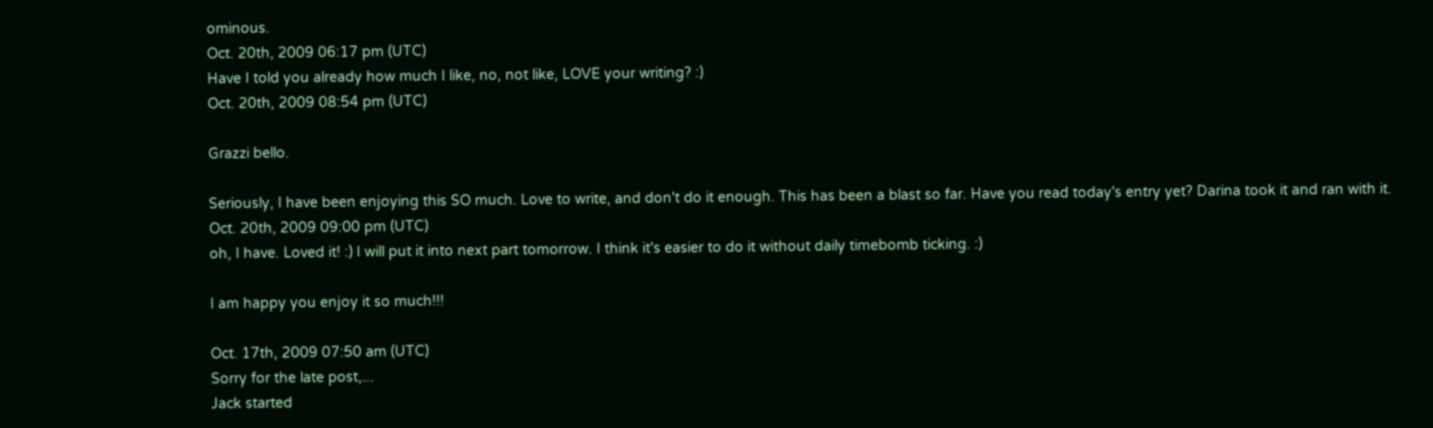ominous.
Oct. 20th, 2009 06:17 pm (UTC)
Have I told you already how much I like, no, not like, LOVE your writing? :)
Oct. 20th, 2009 08:54 pm (UTC)

Grazzi bello.

Seriously, I have been enjoying this SO much. Love to write, and don't do it enough. This has been a blast so far. Have you read today's entry yet? Darina took it and ran with it.
Oct. 20th, 2009 09:00 pm (UTC)
oh, I have. Loved it! :) I will put it into next part tomorrow. I think it's easier to do it without daily timebomb ticking. :)

I am happy you enjoy it so much!!!

Oct. 17th, 2009 07:50 am (UTC)
Sorry for the late post,...
Jack started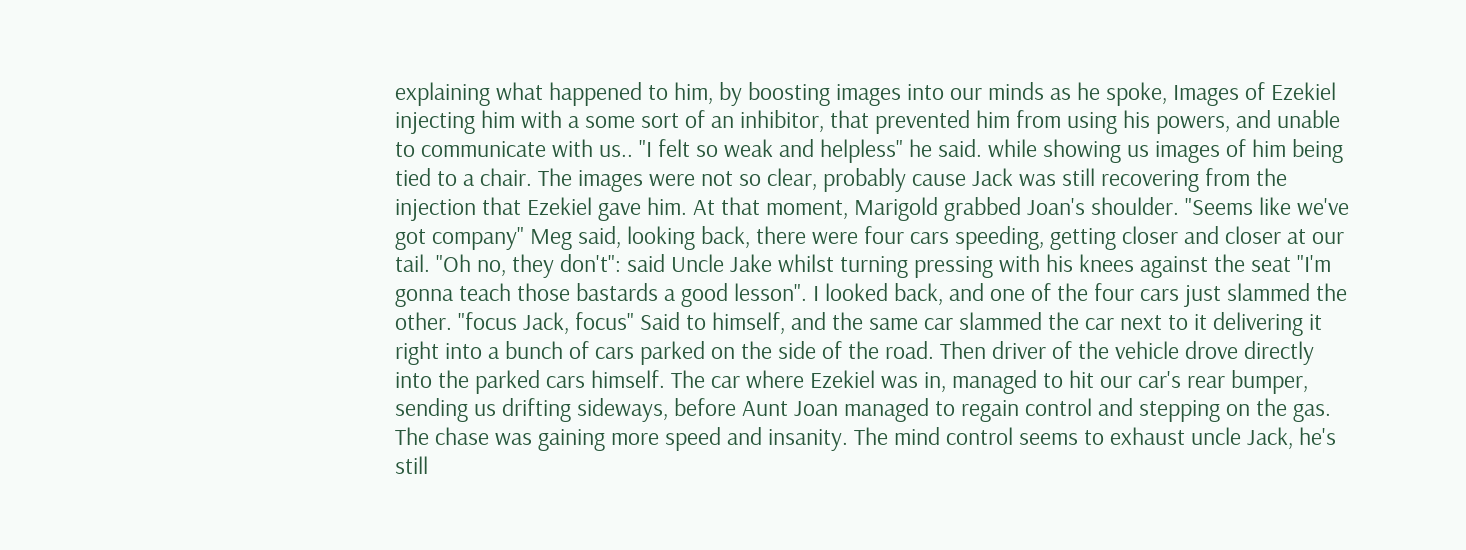explaining what happened to him, by boosting images into our minds as he spoke, Images of Ezekiel injecting him with a some sort of an inhibitor, that prevented him from using his powers, and unable to communicate with us.. "I felt so weak and helpless" he said. while showing us images of him being tied to a chair. The images were not so clear, probably cause Jack was still recovering from the injection that Ezekiel gave him. At that moment, Marigold grabbed Joan's shoulder. "Seems like we've got company" Meg said, looking back, there were four cars speeding, getting closer and closer at our tail. "Oh no, they don't": said Uncle Jake whilst turning pressing with his knees against the seat "I'm gonna teach those bastards a good lesson". I looked back, and one of the four cars just slammed the other. "focus Jack, focus" Said to himself, and the same car slammed the car next to it delivering it right into a bunch of cars parked on the side of the road. Then driver of the vehicle drove directly into the parked cars himself. The car where Ezekiel was in, managed to hit our car's rear bumper, sending us drifting sideways, before Aunt Joan managed to regain control and stepping on the gas. The chase was gaining more speed and insanity. The mind control seems to exhaust uncle Jack, he's still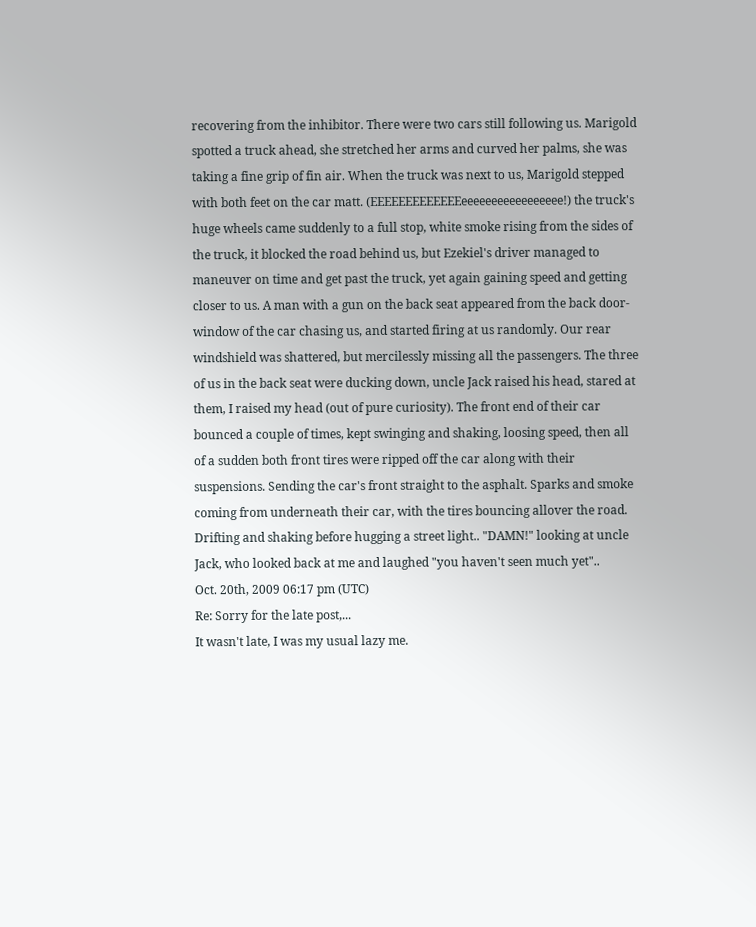recovering from the inhibitor. There were two cars still following us. Marigold spotted a truck ahead, she stretched her arms and curved her palms, she was taking a fine grip of fin air. When the truck was next to us, Marigold stepped with both feet on the car matt. (EEEEEEEEEEEEEeeeeeeeeeeeeeeeee!) the truck's huge wheels came suddenly to a full stop, white smoke rising from the sides of the truck, it blocked the road behind us, but Ezekiel's driver managed to maneuver on time and get past the truck, yet again gaining speed and getting closer to us. A man with a gun on the back seat appeared from the back door-window of the car chasing us, and started firing at us randomly. Our rear windshield was shattered, but mercilessly missing all the passengers. The three of us in the back seat were ducking down, uncle Jack raised his head, stared at them, I raised my head (out of pure curiosity). The front end of their car bounced a couple of times, kept swinging and shaking, loosing speed, then all of a sudden both front tires were ripped off the car along with their suspensions. Sending the car's front straight to the asphalt. Sparks and smoke coming from underneath their car, with the tires bouncing allover the road. Drifting and shaking before hugging a street light.. "DAMN!" looking at uncle Jack, who looked back at me and laughed "you haven't seen much yet"..
Oct. 20th, 2009 06:17 pm (UTC)
Re: Sorry for the late post,...
It wasn't late, I was my usual lazy me.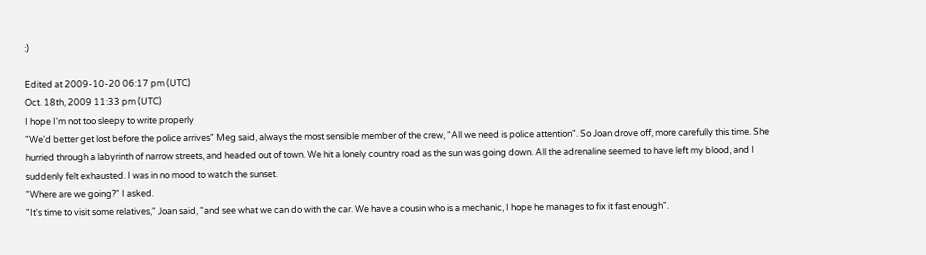:)

Edited at 2009-10-20 06:17 pm (UTC)
Oct. 18th, 2009 11:33 pm (UTC)
I hope I'm not too sleepy to write properly
"We'd better get lost before the police arrives" Meg said, always the most sensible member of the crew, "All we need is police attention". So Joan drove off, more carefully this time. She hurried through a labyrinth of narrow streets, and headed out of town. We hit a lonely country road as the sun was going down. All the adrenaline seemed to have left my blood, and I suddenly felt exhausted. I was in no mood to watch the sunset.
"Where are we going?" I asked.
"It's time to visit some relatives," Joan said, "and see what we can do with the car. We have a cousin who is a mechanic, I hope he manages to fix it fast enough".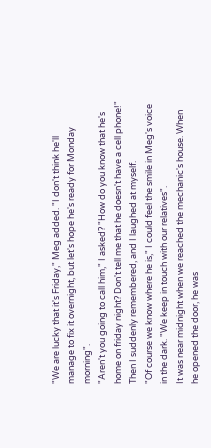"We are lucky that it's Friday," Meg added. "I don't think he'll manage to fix it overnight, but let's hope he's ready for Monday morning".
"Aren't you going to call him," I asked? "How do you know that he's home on friday night? Don't tell me that he doesn't have a cell phone!" Then I suddenly remembered, and I laughed at myself.
"Of course we know where he is," I could feel the smile in Meg's voice in the dark. "We keep in touch with our relatives".
It was near midnight when we reached the mechanic's house. When he opened the door, he was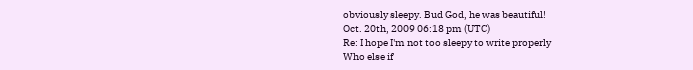obviously sleepy. Bud God, he was beautiful!
Oct. 20th, 2009 06:18 pm (UTC)
Re: I hope I'm not too sleepy to write properly
Who else if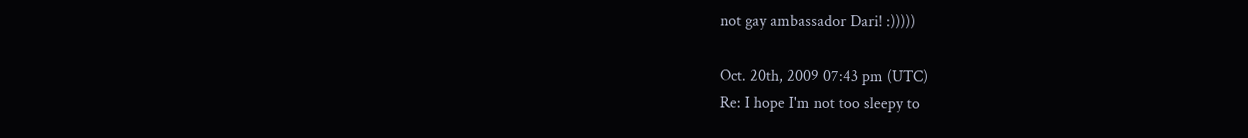not gay ambassador Dari! :)))))

Oct. 20th, 2009 07:43 pm (UTC)
Re: I hope I'm not too sleepy to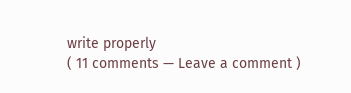write properly
( 11 comments — Leave a comment )